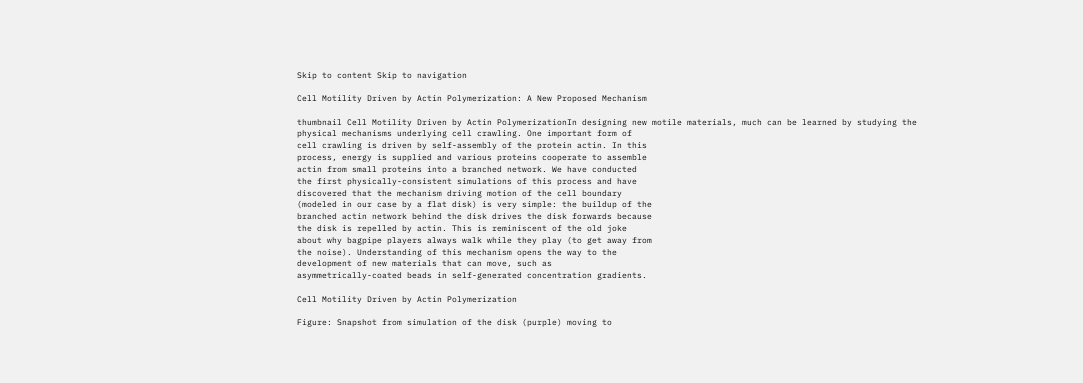Skip to content Skip to navigation

Cell Motility Driven by Actin Polymerization: A New Proposed Mechanism

thumbnail Cell Motility Driven by Actin PolymerizationIn designing new motile materials, much can be learned by studying the
physical mechanisms underlying cell crawling. One important form of
cell crawling is driven by self-assembly of the protein actin. In this
process, energy is supplied and various proteins cooperate to assemble
actin from small proteins into a branched network. We have conducted
the first physically-consistent simulations of this process and have
discovered that the mechanism driving motion of the cell boundary
(modeled in our case by a flat disk) is very simple: the buildup of the
branched actin network behind the disk drives the disk forwards because
the disk is repelled by actin. This is reminiscent of the old joke
about why bagpipe players always walk while they play (to get away from
the noise). Understanding of this mechanism opens the way to the
development of new materials that can move, such as
asymmetrically-coated beads in self-generated concentration gradients.

Cell Motility Driven by Actin Polymerization

Figure: Snapshot from simulation of the disk (purple) moving to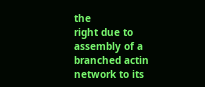the
right due to assembly of a branched actin network to its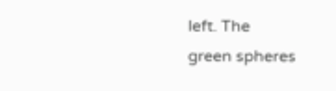left. The
green spheres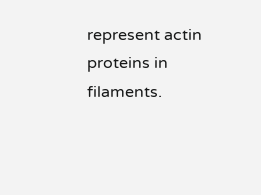represent actin proteins in filaments.